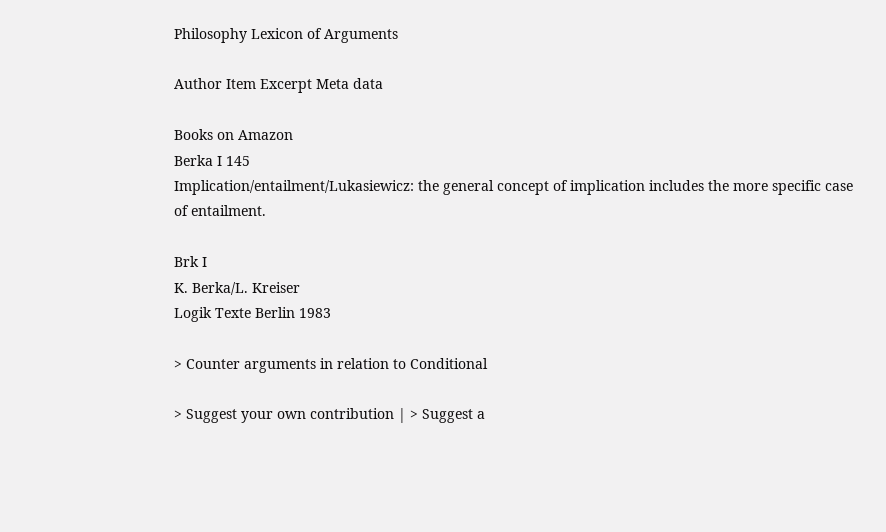Philosophy Lexicon of Arguments

Author Item Excerpt Meta data

Books on Amazon
Berka I 145
Implication/entailment/Lukasiewicz: the general concept of implication includes the more specific case of entailment.

Brk I
K. Berka/L. Kreiser
Logik Texte Berlin 1983

> Counter arguments in relation to Conditional

> Suggest your own contribution | > Suggest a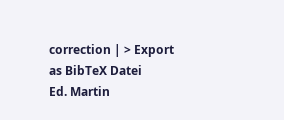correction | > Export as BibTeX Datei
Ed. Martin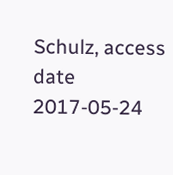Schulz, access date 2017-05-24